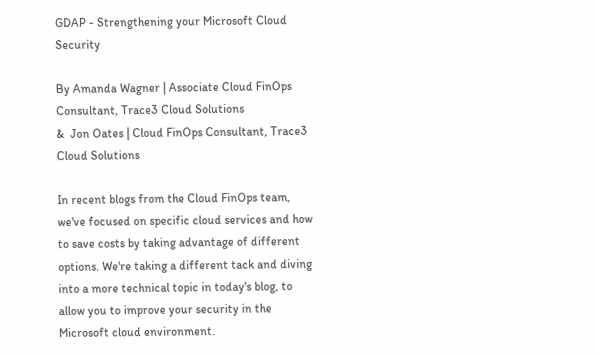GDAP - Strengthening your Microsoft Cloud Security

By Amanda Wagner | Associate Cloud FinOps Consultant, Trace3 Cloud Solutions
&  Jon Oates | Cloud FinOps Consultant, Trace3 Cloud Solutions

In recent blogs from the Cloud FinOps team, we've focused on specific cloud services and how to save costs by taking advantage of different options. We're taking a different tack and diving into a more technical topic in today's blog, to allow you to improve your security in the Microsoft cloud environment.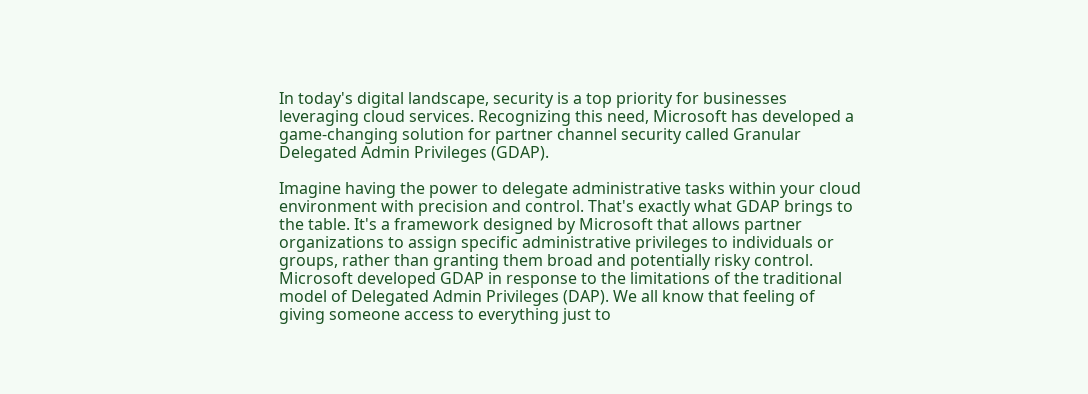In today's digital landscape, security is a top priority for businesses leveraging cloud services. Recognizing this need, Microsoft has developed a game-changing solution for partner channel security called Granular Delegated Admin Privileges (GDAP).

Imagine having the power to delegate administrative tasks within your cloud environment with precision and control. That's exactly what GDAP brings to the table. It's a framework designed by Microsoft that allows partner organizations to assign specific administrative privileges to individuals or groups, rather than granting them broad and potentially risky control. Microsoft developed GDAP in response to the limitations of the traditional model of Delegated Admin Privileges (DAP). We all know that feeling of giving someone access to everything just to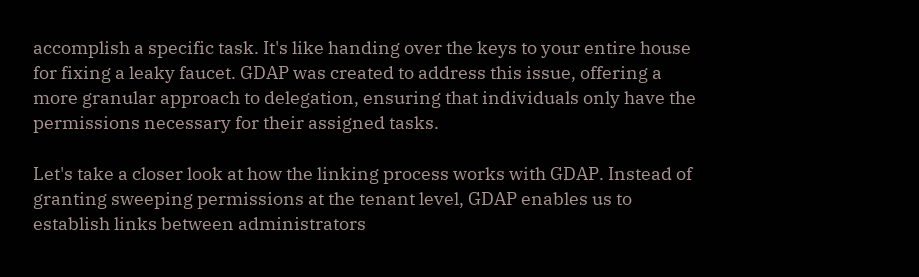accomplish a specific task. It's like handing over the keys to your entire house for fixing a leaky faucet. GDAP was created to address this issue, offering a more granular approach to delegation, ensuring that individuals only have the permissions necessary for their assigned tasks.

Let's take a closer look at how the linking process works with GDAP. Instead of granting sweeping permissions at the tenant level, GDAP enables us to establish links between administrators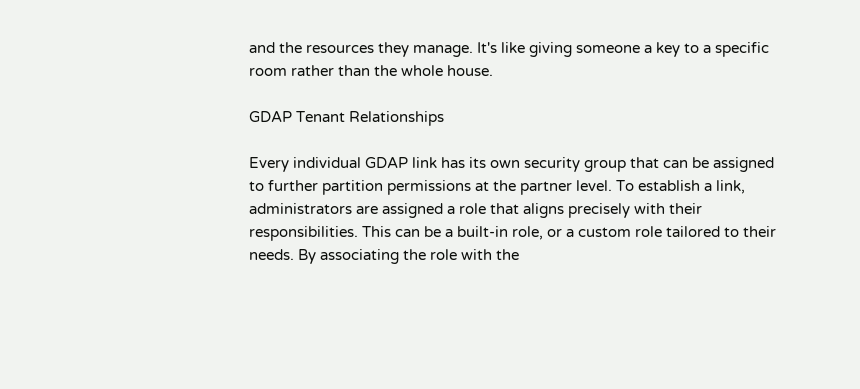and the resources they manage. It's like giving someone a key to a specific room rather than the whole house.

GDAP Tenant Relationships

Every individual GDAP link has its own security group that can be assigned to further partition permissions at the partner level. To establish a link, administrators are assigned a role that aligns precisely with their responsibilities. This can be a built-in role, or a custom role tailored to their needs. By associating the role with the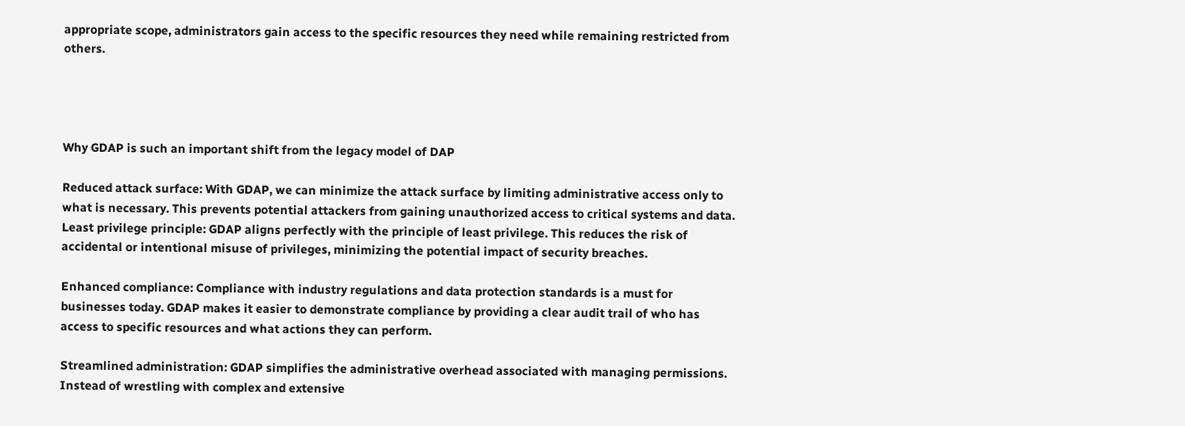appropriate scope, administrators gain access to the specific resources they need while remaining restricted from others.




Why GDAP is such an important shift from the legacy model of DAP

Reduced attack surface: With GDAP, we can minimize the attack surface by limiting administrative access only to what is necessary. This prevents potential attackers from gaining unauthorized access to critical systems and data. Least privilege principle: GDAP aligns perfectly with the principle of least privilege. This reduces the risk of accidental or intentional misuse of privileges, minimizing the potential impact of security breaches.

Enhanced compliance: Compliance with industry regulations and data protection standards is a must for businesses today. GDAP makes it easier to demonstrate compliance by providing a clear audit trail of who has access to specific resources and what actions they can perform.

Streamlined administration: GDAP simplifies the administrative overhead associated with managing permissions. Instead of wrestling with complex and extensive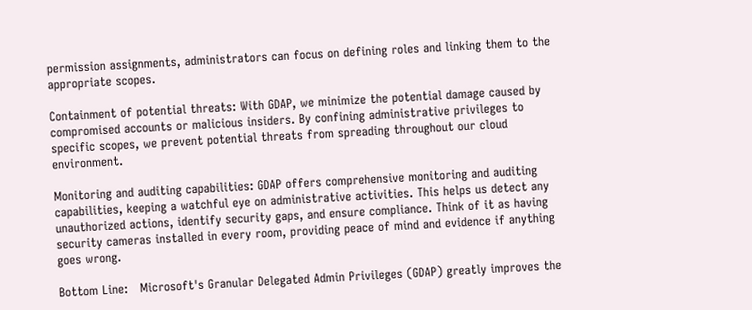permission assignments, administrators can focus on defining roles and linking them to the appropriate scopes.

Containment of potential threats: With GDAP, we minimize the potential damage caused by compromised accounts or malicious insiders. By confining administrative privileges to specific scopes, we prevent potential threats from spreading throughout our cloud environment.

Monitoring and auditing capabilities: GDAP offers comprehensive monitoring and auditing capabilities, keeping a watchful eye on administrative activities. This helps us detect any unauthorized actions, identify security gaps, and ensure compliance. Think of it as having security cameras installed in every room, providing peace of mind and evidence if anything goes wrong.

Bottom Line:   Microsoft's Granular Delegated Admin Privileges (GDAP) greatly improves the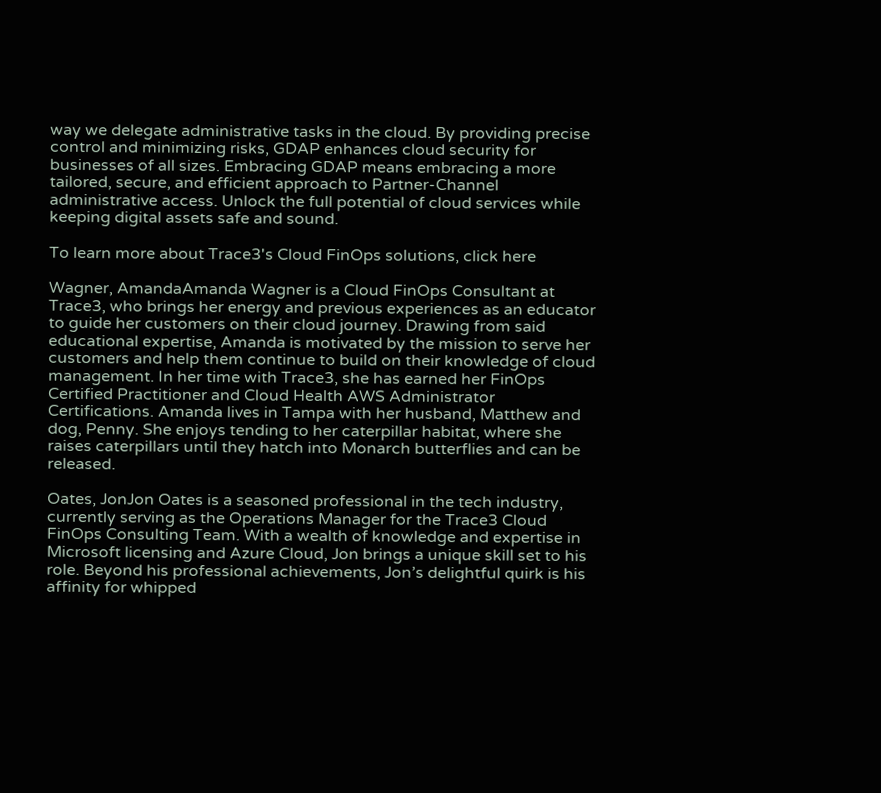way we delegate administrative tasks in the cloud. By providing precise control and minimizing risks, GDAP enhances cloud security for businesses of all sizes. Embracing GDAP means embracing a more tailored, secure, and efficient approach to Partner-Channel administrative access. Unlock the full potential of cloud services while keeping digital assets safe and sound.

To learn more about Trace3's Cloud FinOps solutions, click here

Wagner, AmandaAmanda Wagner is a Cloud FinOps Consultant at Trace3, who brings her energy and previous experiences as an educator to guide her customers on their cloud journey. Drawing from said educational expertise, Amanda is motivated by the mission to serve her customers and help them continue to build on their knowledge of cloud management. In her time with Trace3, she has earned her FinOps Certified Practitioner and Cloud Health AWS Administrator Certifications. Amanda lives in Tampa with her husband, Matthew and dog, Penny. She enjoys tending to her caterpillar habitat, where she raises caterpillars until they hatch into Monarch butterflies and can be released.

Oates, JonJon Oates is a seasoned professional in the tech industry, currently serving as the Operations Manager for the Trace3 Cloud FinOps Consulting Team. With a wealth of knowledge and expertise in Microsoft licensing and Azure Cloud, Jon brings a unique skill set to his role. Beyond his professional achievements, Jon’s delightful quirk is his affinity for whipped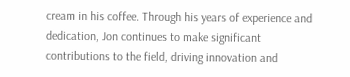cream in his coffee. Through his years of experience and dedication, Jon continues to make significant contributions to the field, driving innovation and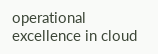operational excellence in cloud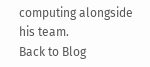computing alongside his team.
Back to Blog